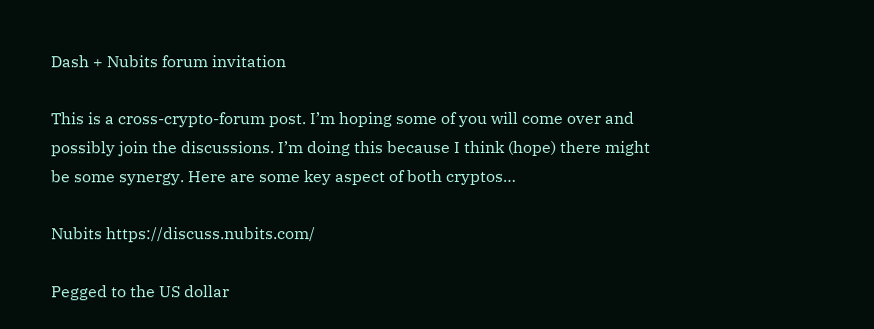Dash + Nubits forum invitation

This is a cross-crypto-forum post. I’m hoping some of you will come over and possibly join the discussions. I’m doing this because I think (hope) there might be some synergy. Here are some key aspect of both cryptos…

Nubits https://discuss.nubits.com/

Pegged to the US dollar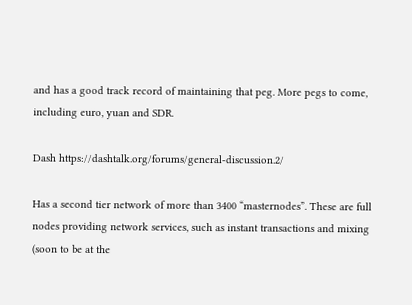and has a good track record of maintaining that peg. More pegs to come, including euro, yuan and SDR.

Dash https://dashtalk.org/forums/general-discussion.2/

Has a second tier network of more than 3400 “masternodes”. These are full nodes providing network services, such as instant transactions and mixing (soon to be at the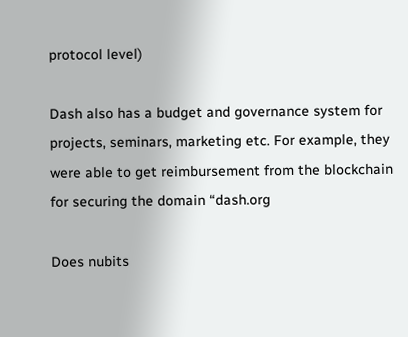protocol level)

Dash also has a budget and governance system for projects, seminars, marketing etc. For example, they were able to get reimbursement from the blockchain for securing the domain “dash.org

Does nubits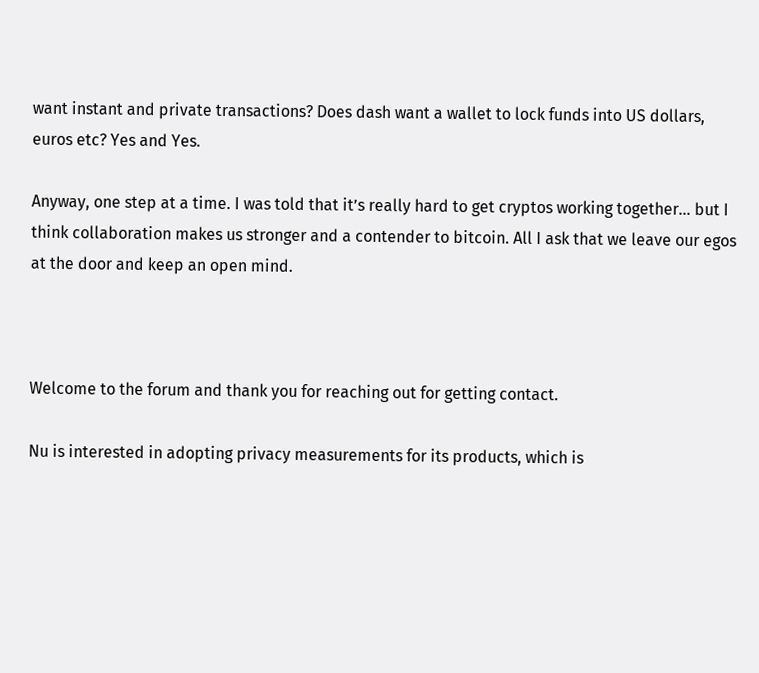want instant and private transactions? Does dash want a wallet to lock funds into US dollars, euros etc? Yes and Yes.

Anyway, one step at a time. I was told that it’s really hard to get cryptos working together… but I think collaboration makes us stronger and a contender to bitcoin. All I ask that we leave our egos at the door and keep an open mind.



Welcome to the forum and thank you for reaching out for getting contact.

Nu is interested in adopting privacy measurements for its products, which is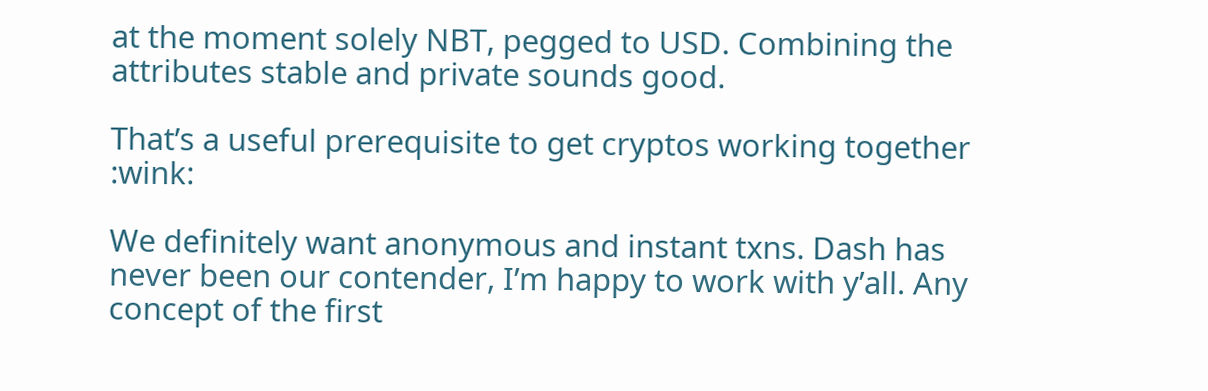at the moment solely NBT, pegged to USD. Combining the attributes stable and private sounds good.

That’s a useful prerequisite to get cryptos working together :wink:

We definitely want anonymous and instant txns. Dash has never been our contender, I’m happy to work with y’all. Any concept of the first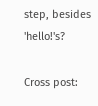step, besides 'hello!'s?

Cross post: